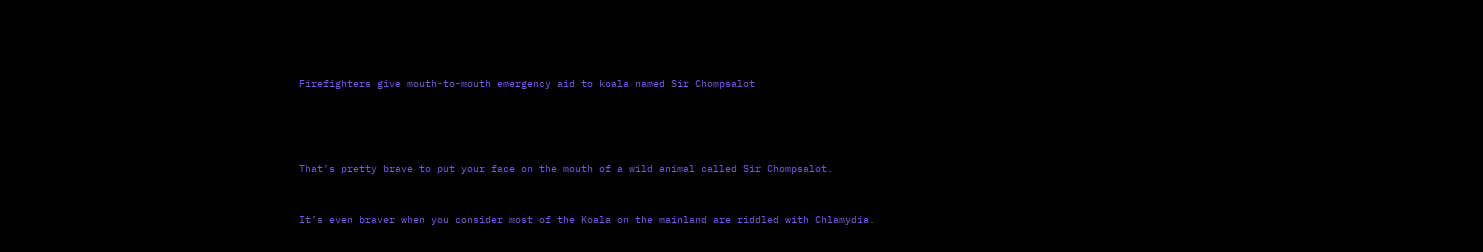Firefighters give mouth-to-mouth emergency aid to koala named Sir Chompsalot




That’s pretty brave to put your face on the mouth of a wild animal called Sir Chompsalot.


It’s even braver when you consider most of the Koala on the mainland are riddled with Chlamydia.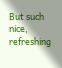But such nice, refreshing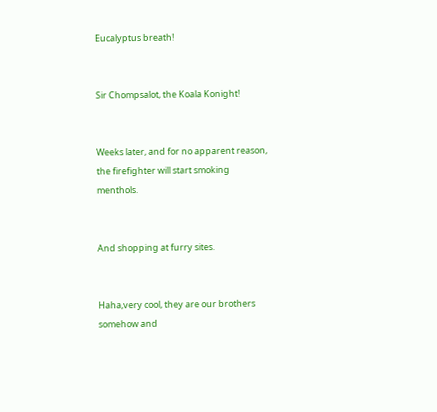Eucalyptus breath!


Sir Chompsalot, the Koala Konight!


Weeks later, and for no apparent reason, the firefighter will start smoking menthols.


And shopping at furry sites.


Haha,very cool, they are our brothers somehow and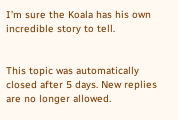I’m sure the Koala has his own incredible story to tell.


This topic was automatically closed after 5 days. New replies are no longer allowed.